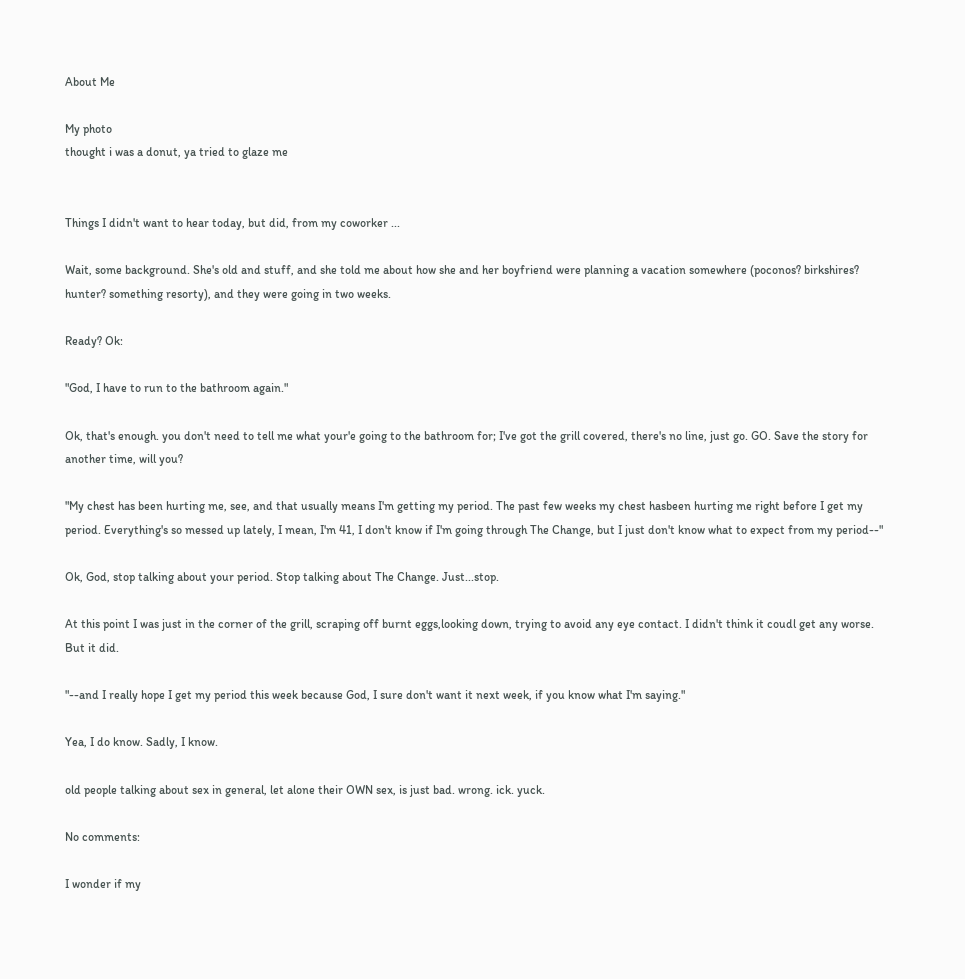About Me

My photo
thought i was a donut, ya tried to glaze me


Things I didn't want to hear today, but did, from my coworker ...

Wait, some background. She's old and stuff, and she told me about how she and her boyfriend were planning a vacation somewhere (poconos? birkshires? hunter? something resorty), and they were going in two weeks.

Ready? Ok:

"God, I have to run to the bathroom again."

Ok, that's enough. you don't need to tell me what your'e going to the bathroom for; I've got the grill covered, there's no line, just go. GO. Save the story for another time, will you?

"My chest has been hurting me, see, and that usually means I'm getting my period. The past few weeks my chest hasbeen hurting me right before I get my period. Everything's so messed up lately, I mean, I'm 41, I don't know if I'm going through The Change, but I just don't know what to expect from my period--"

Ok, God, stop talking about your period. Stop talking about The Change. Just...stop.

At this point I was just in the corner of the grill, scraping off burnt eggs,looking down, trying to avoid any eye contact. I didn't think it coudl get any worse. But it did.

"--and I really hope I get my period this week because God, I sure don't want it next week, if you know what I'm saying."

Yea, I do know. Sadly, I know.

old people talking about sex in general, let alone their OWN sex, is just bad. wrong. ick. yuck.

No comments:

I wonder if my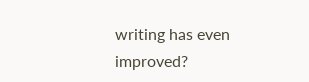writing has even improved?